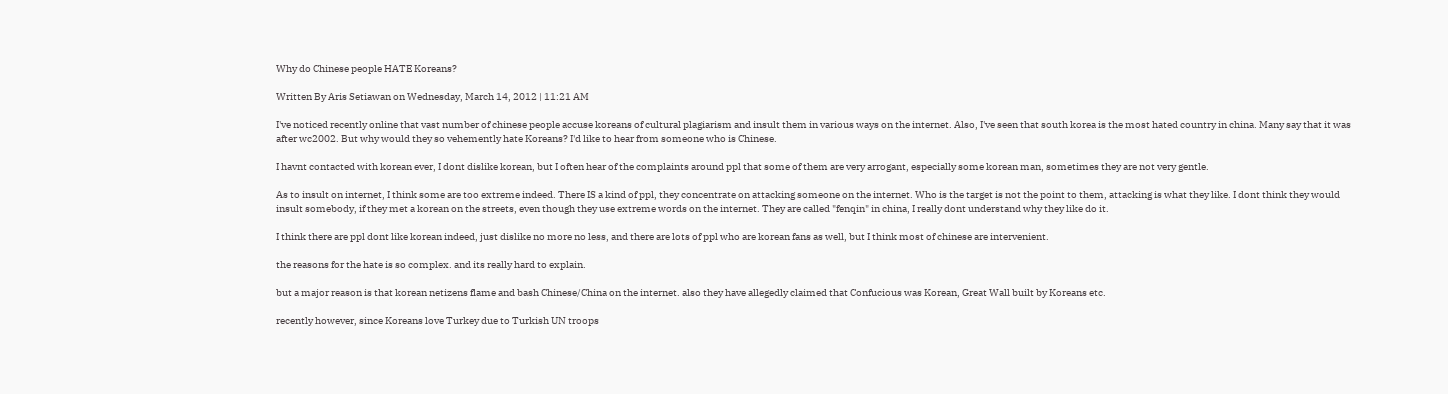Why do Chinese people HATE Koreans?

Written By Aris Setiawan on Wednesday, March 14, 2012 | 11:21 AM

I've noticed recently online that vast number of chinese people accuse koreans of cultural plagiarism and insult them in various ways on the internet. Also, I've seen that south korea is the most hated country in china. Many say that it was after wc2002. But why would they so vehemently hate Koreans? I'd like to hear from someone who is Chinese.

I havnt contacted with korean ever, I dont dislike korean, but I often hear of the complaints around ppl that some of them are very arrogant, especially some korean man, sometimes they are not very gentle.

As to insult on internet, I think some are too extreme indeed. There IS a kind of ppl, they concentrate on attacking someone on the internet. Who is the target is not the point to them, attacking is what they like. I dont think they would insult somebody, if they met a korean on the streets, even though they use extreme words on the internet. They are called "fenqin" in china, I really dont understand why they like do it.

I think there are ppl dont like korean indeed, just dislike no more no less, and there are lots of ppl who are korean fans as well, but I think most of chinese are intervenient.

the reasons for the hate is so complex. and its really hard to explain.

but a major reason is that korean netizens flame and bash Chinese/China on the internet. also they have allegedly claimed that Confucious was Korean, Great Wall built by Koreans etc.

recently however, since Koreans love Turkey due to Turkish UN troops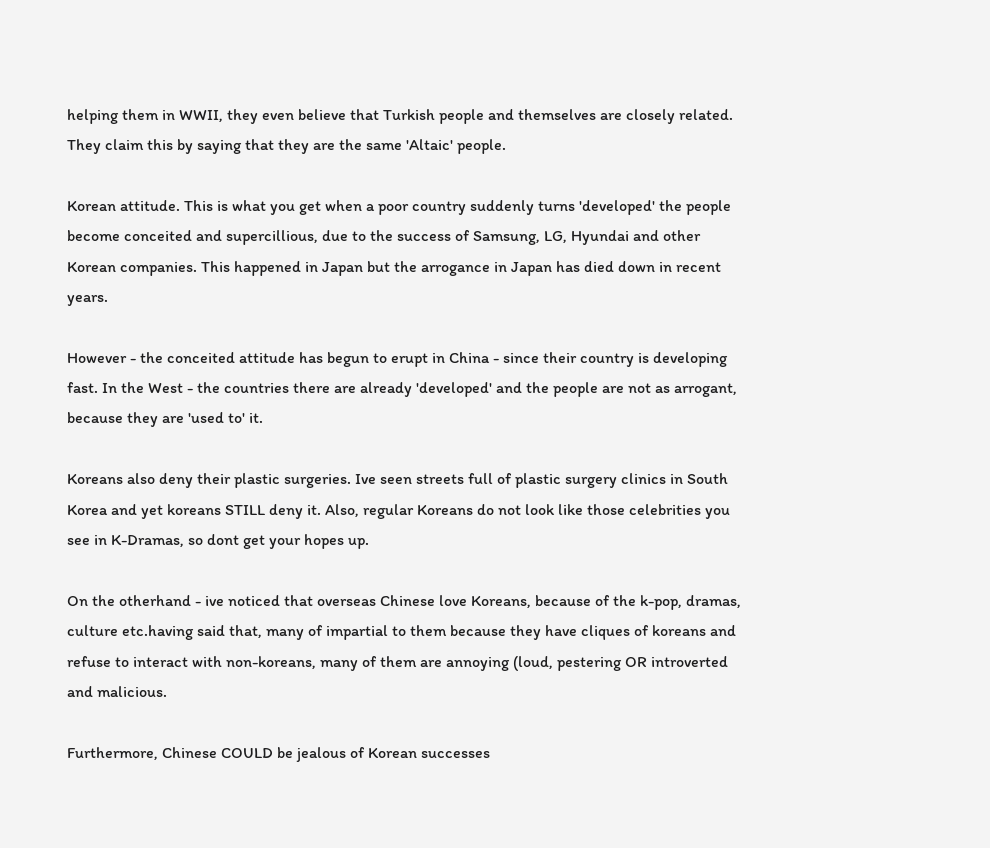helping them in WWII, they even believe that Turkish people and themselves are closely related. They claim this by saying that they are the same 'Altaic' people.

Korean attitude. This is what you get when a poor country suddenly turns 'developed' the people become conceited and supercillious, due to the success of Samsung, LG, Hyundai and other Korean companies. This happened in Japan but the arrogance in Japan has died down in recent years.

However - the conceited attitude has begun to erupt in China - since their country is developing fast. In the West - the countries there are already 'developed' and the people are not as arrogant, because they are 'used to' it.

Koreans also deny their plastic surgeries. Ive seen streets full of plastic surgery clinics in South Korea and yet koreans STILL deny it. Also, regular Koreans do not look like those celebrities you see in K-Dramas, so dont get your hopes up.

On the otherhand - ive noticed that overseas Chinese love Koreans, because of the k-pop, dramas, culture etc.having said that, many of impartial to them because they have cliques of koreans and refuse to interact with non-koreans, many of them are annoying (loud, pestering OR introverted and malicious.

Furthermore, Chinese COULD be jealous of Korean successes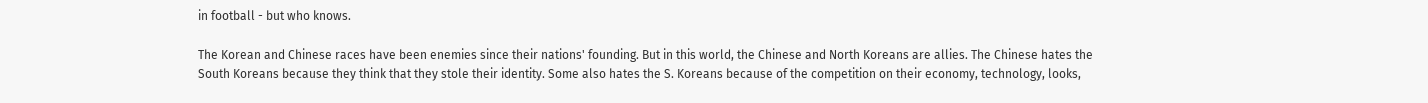in football - but who knows.

The Korean and Chinese races have been enemies since their nations' founding. But in this world, the Chinese and North Koreans are allies. The Chinese hates the South Koreans because they think that they stole their identity. Some also hates the S. Koreans because of the competition on their economy, technology, looks,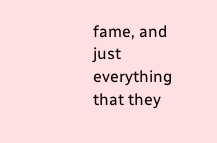fame, and just everything that they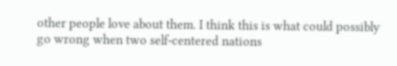other people love about them. I think this is what could possibly go wrong when two self-centered nations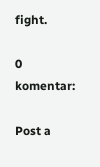fight.

0 komentar:

Post a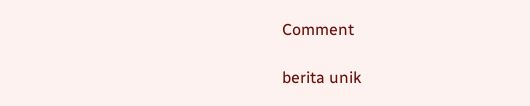Comment

berita unik